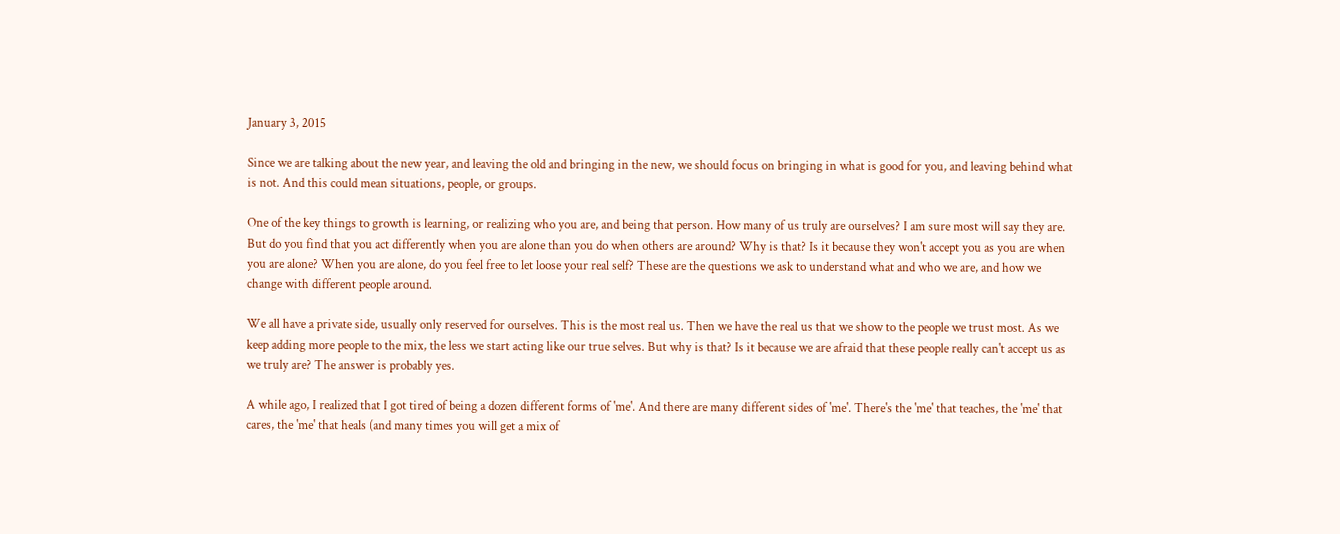January 3, 2015

Since we are talking about the new year, and leaving the old and bringing in the new, we should focus on bringing in what is good for you, and leaving behind what is not. And this could mean situations, people, or groups.

One of the key things to growth is learning, or realizing who you are, and being that person. How many of us truly are ourselves? I am sure most will say they are. But do you find that you act differently when you are alone than you do when others are around? Why is that? Is it because they won't accept you as you are when you are alone? When you are alone, do you feel free to let loose your real self? These are the questions we ask to understand what and who we are, and how we change with different people around.

We all have a private side, usually only reserved for ourselves. This is the most real us. Then we have the real us that we show to the people we trust most. As we keep adding more people to the mix, the less we start acting like our true selves. But why is that? Is it because we are afraid that these people really can't accept us as we truly are? The answer is probably yes.

A while ago, I realized that I got tired of being a dozen different forms of 'me'. And there are many different sides of 'me'. There's the 'me' that teaches, the 'me' that cares, the 'me' that heals (and many times you will get a mix of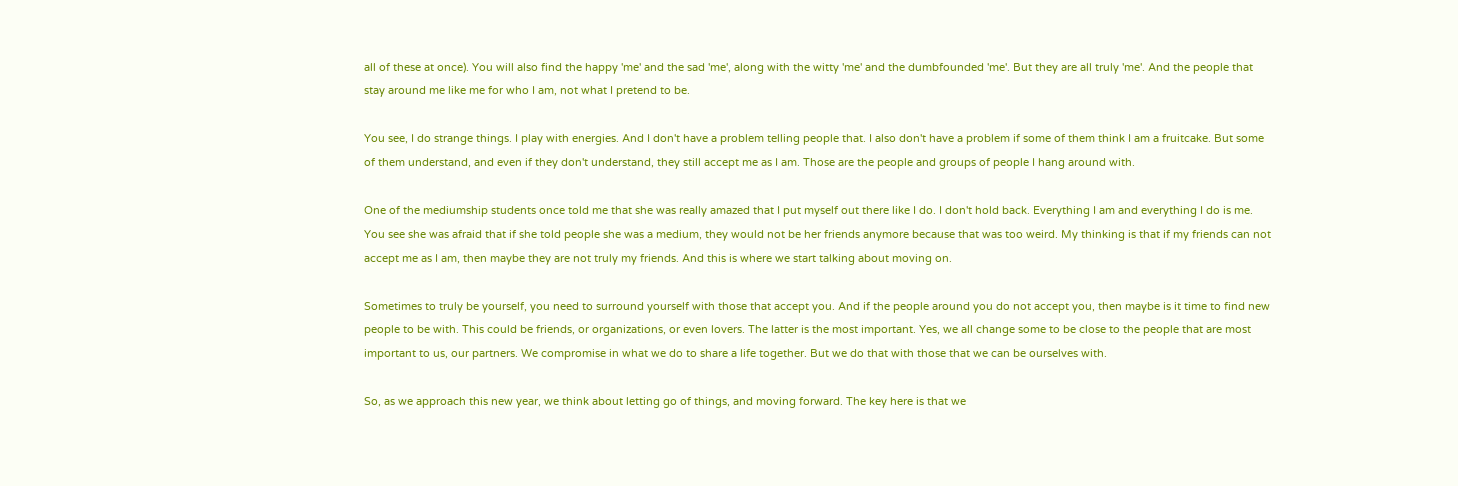all of these at once). You will also find the happy 'me' and the sad 'me', along with the witty 'me' and the dumbfounded 'me'. But they are all truly 'me'. And the people that stay around me like me for who I am, not what I pretend to be.

You see, I do strange things. I play with energies. And I don't have a problem telling people that. I also don't have a problem if some of them think I am a fruitcake. But some of them understand, and even if they don't understand, they still accept me as I am. Those are the people and groups of people I hang around with.

One of the mediumship students once told me that she was really amazed that I put myself out there like I do. I don't hold back. Everything I am and everything I do is me. You see she was afraid that if she told people she was a medium, they would not be her friends anymore because that was too weird. My thinking is that if my friends can not accept me as I am, then maybe they are not truly my friends. And this is where we start talking about moving on.

Sometimes to truly be yourself, you need to surround yourself with those that accept you. And if the people around you do not accept you, then maybe is it time to find new people to be with. This could be friends, or organizations, or even lovers. The latter is the most important. Yes, we all change some to be close to the people that are most important to us, our partners. We compromise in what we do to share a life together. But we do that with those that we can be ourselves with.

So, as we approach this new year, we think about letting go of things, and moving forward. The key here is that we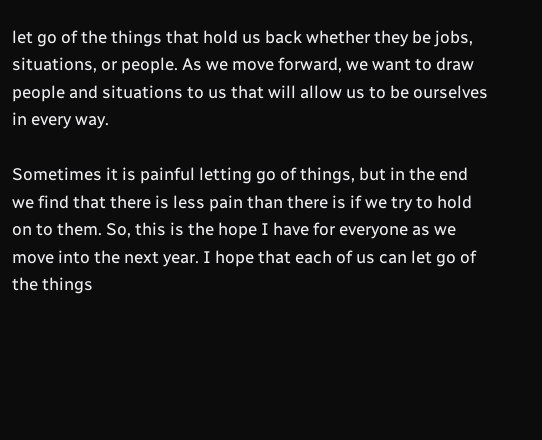let go of the things that hold us back whether they be jobs, situations, or people. As we move forward, we want to draw people and situations to us that will allow us to be ourselves in every way.

Sometimes it is painful letting go of things, but in the end we find that there is less pain than there is if we try to hold on to them. So, this is the hope I have for everyone as we move into the next year. I hope that each of us can let go of the things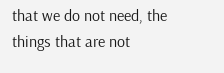that we do not need, the things that are not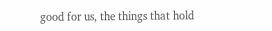good for us, the things that hold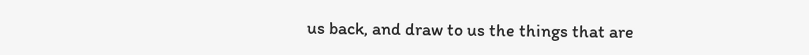us back, and draw to us the things that are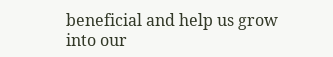beneficial and help us grow into our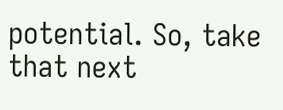potential. So, take that next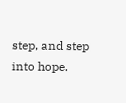step, and step into hope.